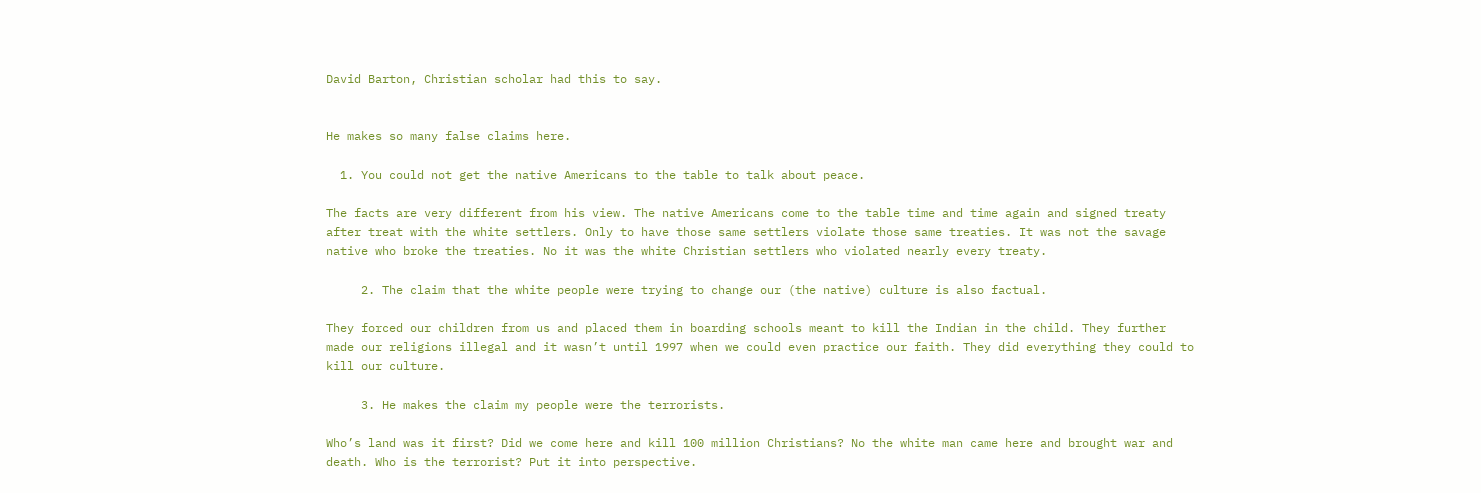David Barton, Christian scholar had this to say.


He makes so many false claims here.

  1. You could not get the native Americans to the table to talk about peace.

The facts are very different from his view. The native Americans come to the table time and time again and signed treaty after treat with the white settlers. Only to have those same settlers violate those same treaties. It was not the savage native who broke the treaties. No it was the white Christian settlers who violated nearly every treaty.

     2. The claim that the white people were trying to change our (the native) culture is also factual.

They forced our children from us and placed them in boarding schools meant to kill the Indian in the child. They further made our religions illegal and it wasn’t until 1997 when we could even practice our faith. They did everything they could to kill our culture.

     3. He makes the claim my people were the terrorists.

Who’s land was it first? Did we come here and kill 100 million Christians? No the white man came here and brought war and death. Who is the terrorist? Put it into perspective.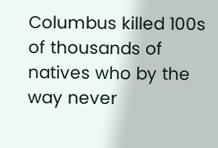Columbus killed 100s of thousands of natives who by the way never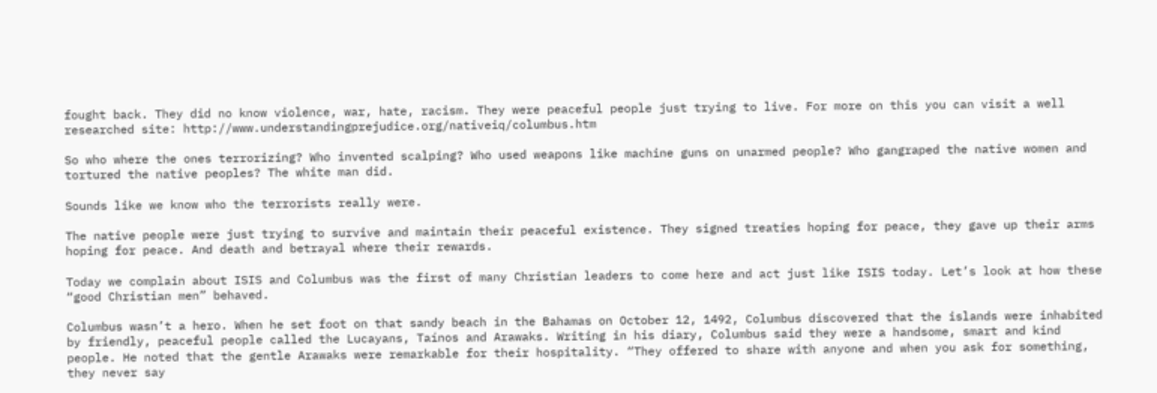fought back. They did no know violence, war, hate, racism. They were peaceful people just trying to live. For more on this you can visit a well researched site: http://www.understandingprejudice.org/nativeiq/columbus.htm

So who where the ones terrorizing? Who invented scalping? Who used weapons like machine guns on unarmed people? Who gangraped the native women and tortured the native peoples? The white man did.

Sounds like we know who the terrorists really were.

The native people were just trying to survive and maintain their peaceful existence. They signed treaties hoping for peace, they gave up their arms hoping for peace. And death and betrayal where their rewards.

Today we complain about ISIS and Columbus was the first of many Christian leaders to come here and act just like ISIS today. Let’s look at how these “good Christian men” behaved.

Columbus wasn’t a hero. When he set foot on that sandy beach in the Bahamas on October 12, 1492, Columbus discovered that the islands were inhabited by friendly, peaceful people called the Lucayans, Taínos and Arawaks. Writing in his diary, Columbus said they were a handsome, smart and kind people. He noted that the gentle Arawaks were remarkable for their hospitality. “They offered to share with anyone and when you ask for something, they never say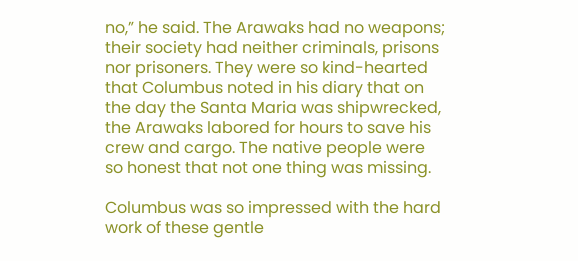no,” he said. The Arawaks had no weapons; their society had neither criminals, prisons nor prisoners. They were so kind-hearted that Columbus noted in his diary that on the day the Santa Maria was shipwrecked, the Arawaks labored for hours to save his crew and cargo. The native people were so honest that not one thing was missing.

Columbus was so impressed with the hard work of these gentle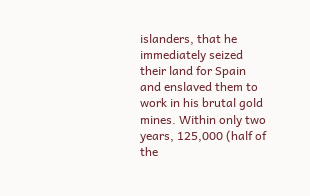islanders, that he immediately seized their land for Spain and enslaved them to work in his brutal gold mines. Within only two years, 125,000 (half of the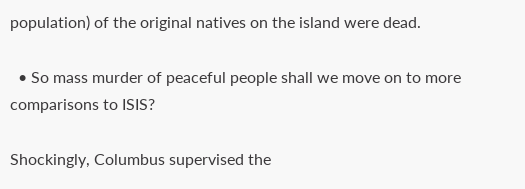population) of the original natives on the island were dead.

  • So mass murder of peaceful people shall we move on to more comparisons to ISIS?

Shockingly, Columbus supervised the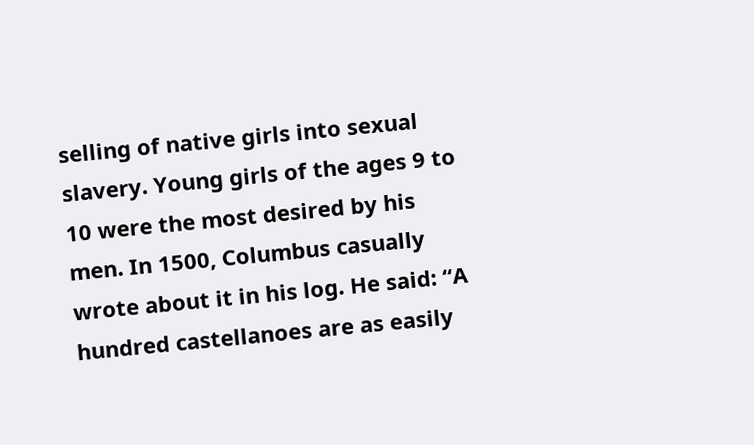selling of native girls into sexual slavery. Young girls of the ages 9 to 10 were the most desired by his men. In 1500, Columbus casually wrote about it in his log. He said: “A hundred castellanoes are as easily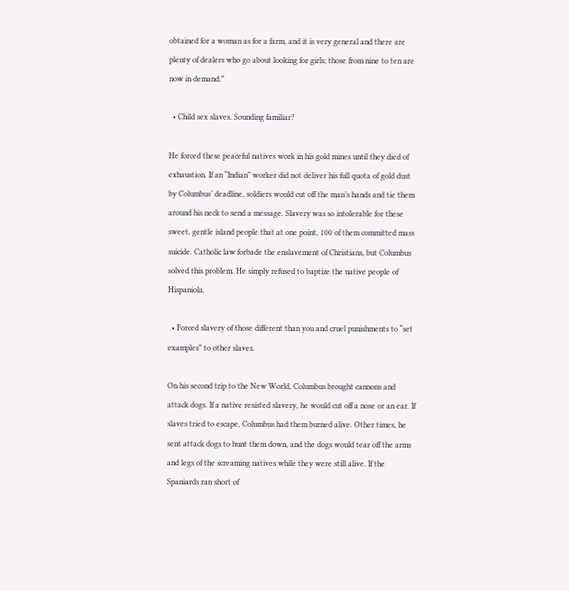obtained for a woman as for a farm, and it is very general and there are plenty of dealers who go about looking for girls; those from nine to ten are now in demand.”

  • Child sex slaves. Sounding familiar?

He forced these peaceful natives work in his gold mines until they died of exhaustion. If an “Indian” worker did not deliver his full quota of gold dust by Columbus’ deadline, soldiers would cut off the man’s hands and tie them around his neck to send a message. Slavery was so intolerable for these sweet, gentle island people that at one point, 100 of them committed mass suicide. Catholic law forbade the enslavement of Christians, but Columbus solved this problem. He simply refused to baptize the native people of Hispaniola.

  • Forced slavery of those different than you and cruel punishments to “set examples” to other slaves.

On his second trip to the New World, Columbus brought cannons and attack dogs. If a native resisted slavery, he would cut off a nose or an ear. If slaves tried to escape, Columbus had them burned alive. Other times, he sent attack dogs to hunt them down, and the dogs would tear off the arms and legs of the screaming natives while they were still alive. If the Spaniards ran short of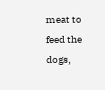meat to feed the dogs,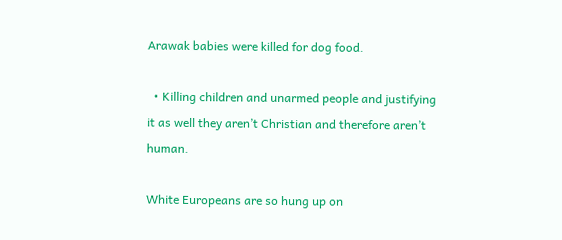Arawak babies were killed for dog food.

  • Killing children and unarmed people and justifying it as well they aren’t Christian and therefore aren’t human.

White Europeans are so hung up on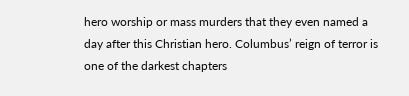hero worship or mass murders that they even named a day after this Christian hero. Columbus’ reign of terror is one of the darkest chapters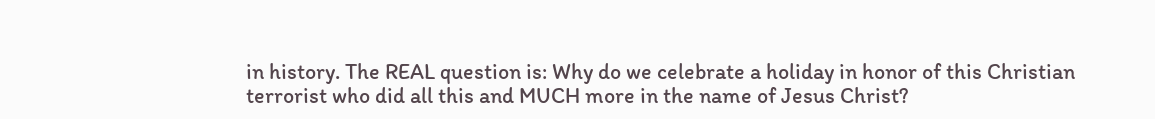in history. The REAL question is: Why do we celebrate a holiday in honor of this Christian terrorist who did all this and MUCH more in the name of Jesus Christ?